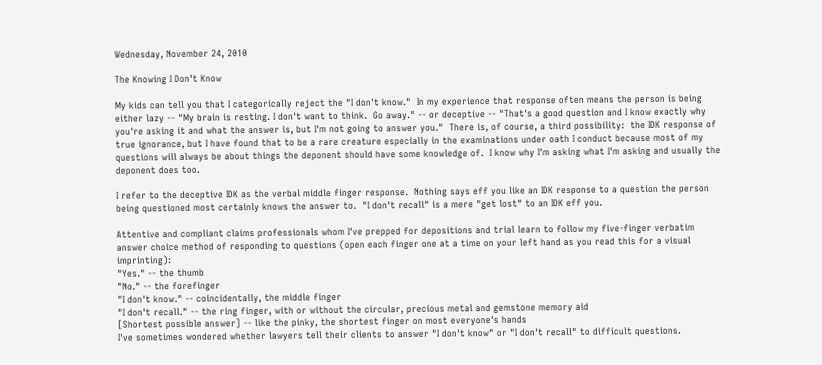Wednesday, November 24, 2010

The Knowing I Don't Know

My kids can tell you that I categorically reject the "I don't know."  In my experience that response often means the person is being either lazy -- "My brain is resting. I don't want to think.  Go away." -- or deceptive -- "That's a good question and I know exactly why you're asking it and what the answer is, but I'm not going to answer you."  There is, of course, a third possibility:  the IDK response of true ignorance, but I have found that to be a rare creature especially in the examinations under oath I conduct because most of my questions will always be about things the deponent should have some knowledge of.  I know why I'm asking what I'm asking and usually the deponent does too.

I refer to the deceptive IDK as the verbal middle finger response.  Nothing says eff you like an IDK response to a question the person being questioned most certainly knows the answer to.  "I don't recall" is a mere "get lost" to an IDK eff you.

Attentive and compliant claims professionals whom I've prepped for depositions and trial learn to follow my five-finger verbatim answer choice method of responding to questions (open each finger one at a time on your left hand as you read this for a visual imprinting):
"Yes." -- the thumb
"No." -- the forefinger
"I don't know." -- coincidentally, the middle finger
"I don't recall." -- the ring finger, with or without the circular, precious metal and gemstone memory aid
[Shortest possible answer] -- like the pinky, the shortest finger on most everyone's hands
I've sometimes wondered whether lawyers tell their clients to answer "I don't know" or "I don't recall" to difficult questions.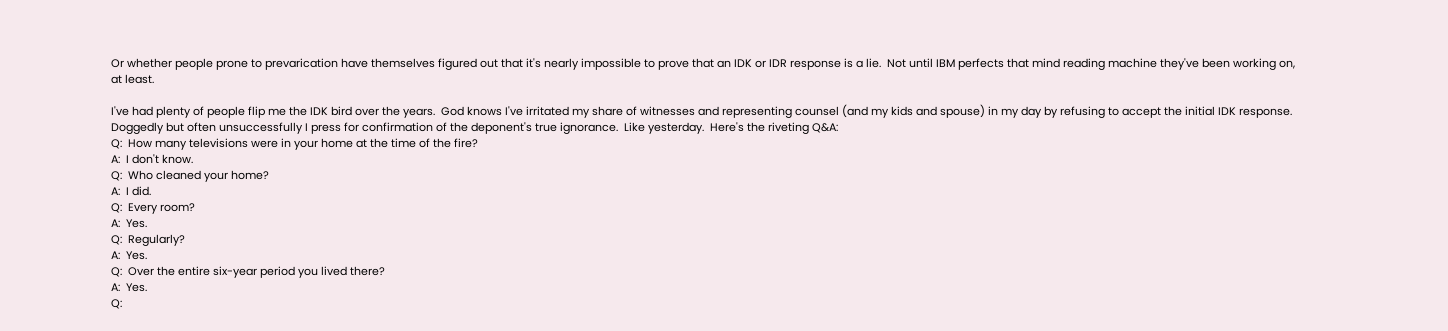Or whether people prone to prevarication have themselves figured out that it's nearly impossible to prove that an IDK or IDR response is a lie.  Not until IBM perfects that mind reading machine they've been working on, at least.

I've had plenty of people flip me the IDK bird over the years.  God knows I've irritated my share of witnesses and representing counsel (and my kids and spouse) in my day by refusing to accept the initial IDK response.  Doggedly but often unsuccessfully I press for confirmation of the deponent's true ignorance.  Like yesterday.  Here's the riveting Q&A:
Q:  How many televisions were in your home at the time of the fire?
A:  I don't know.
Q:  Who cleaned your home?
A:  I did.
Q:  Every room?
A:  Yes.
Q:  Regularly?
A:  Yes.
Q:  Over the entire six-year period you lived there?
A:  Yes.
Q: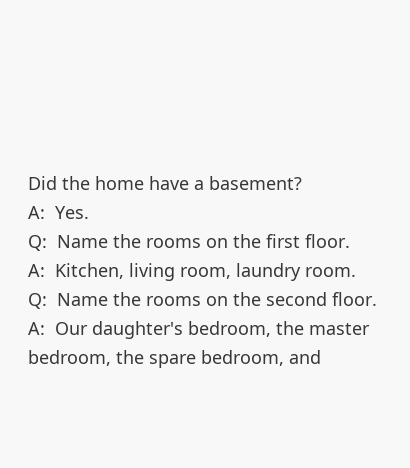Did the home have a basement?
A:  Yes.
Q:  Name the rooms on the first floor.
A:  Kitchen, living room, laundry room.
Q:  Name the rooms on the second floor.
A:  Our daughter's bedroom, the master bedroom, the spare bedroom, and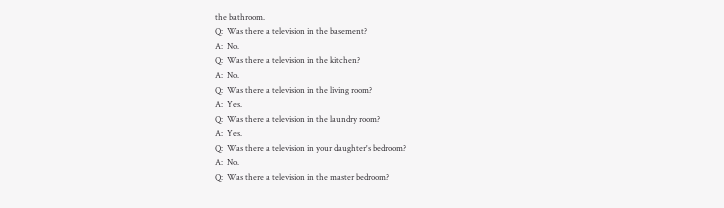the bathroom.
Q:  Was there a television in the basement?
A:  No.
Q:  Was there a television in the kitchen?
A:  No.
Q:  Was there a television in the living room?
A:  Yes.
Q:  Was there a television in the laundry room?
A:  Yes.
Q:  Was there a television in your daughter's bedroom?
A:  No.
Q:  Was there a television in the master bedroom?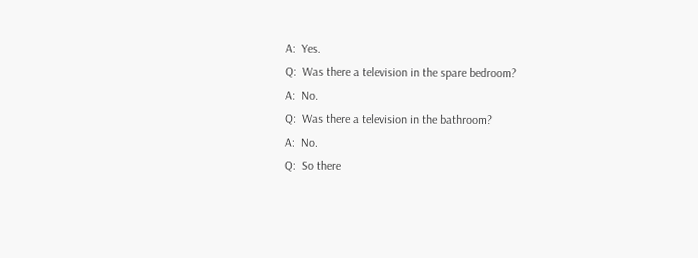A:  Yes.
Q:  Was there a television in the spare bedroom?
A:  No.
Q:  Was there a television in the bathroom?
A:  No.
Q:  So there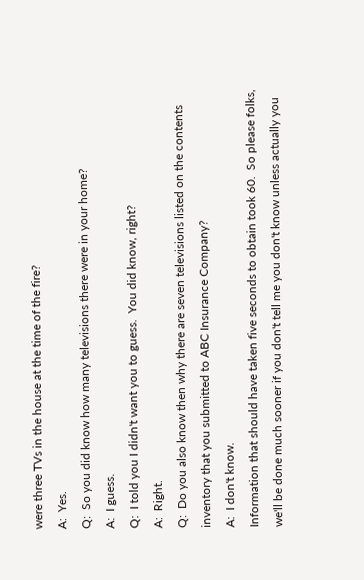were three TVs in the house at the time of the fire?
A:  Yes.
Q:  So you did know how many televisions there were in your home?
A:  I guess.
Q:  I told you I didn't want you to guess.  You did know, right?
A:  Right.
Q:  Do you also know then why there are seven televisions listed on the contents inventory that you submitted to ABC Insurance Company?
A:  I don't know.
Information that should have taken five seconds to obtain took 60.  So please folks, we'll be done much sooner if you don't tell me you don't know unless actually you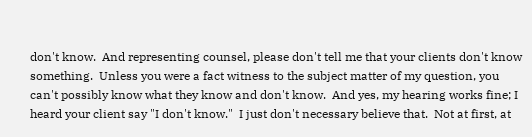don't know.  And representing counsel, please don't tell me that your clients don't know something.  Unless you were a fact witness to the subject matter of my question, you can't possibly know what they know and don't know.  And yes, my hearing works fine; I heard your client say "I don't know."  I just don't necessary believe that.  Not at first, at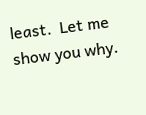least.  Let me show you why.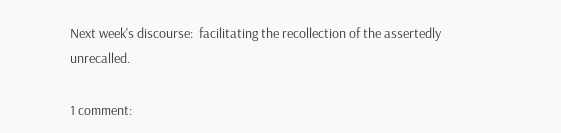Next week's discourse:  facilitating the recollection of the assertedly unrecalled.

1 comment: